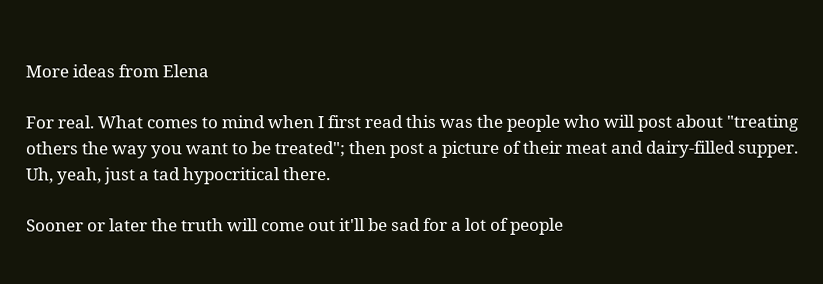More ideas from Elena

For real. What comes to mind when I first read this was the people who will post about "treating others the way you want to be treated"; then post a picture of their meat and dairy-filled supper. Uh, yeah, just a tad hypocritical there.

Sooner or later the truth will come out it'll be sad for a lot of people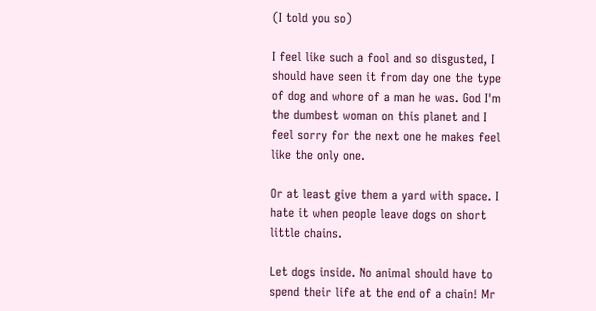(I told you so)

I feel like such a fool and so disgusted, I should have seen it from day one the type of dog and whore of a man he was. God I'm the dumbest woman on this planet and I feel sorry for the next one he makes feel like the only one.

Or at least give them a yard with space. I hate it when people leave dogs on short little chains.

Let dogs inside. No animal should have to spend their life at the end of a chain! Mr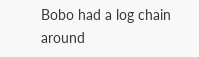Bobo had a log chain around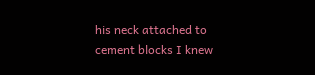his neck attached to cement blocks I knew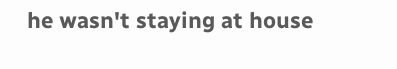he wasn't staying at house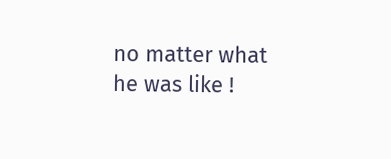no matter what he was like !